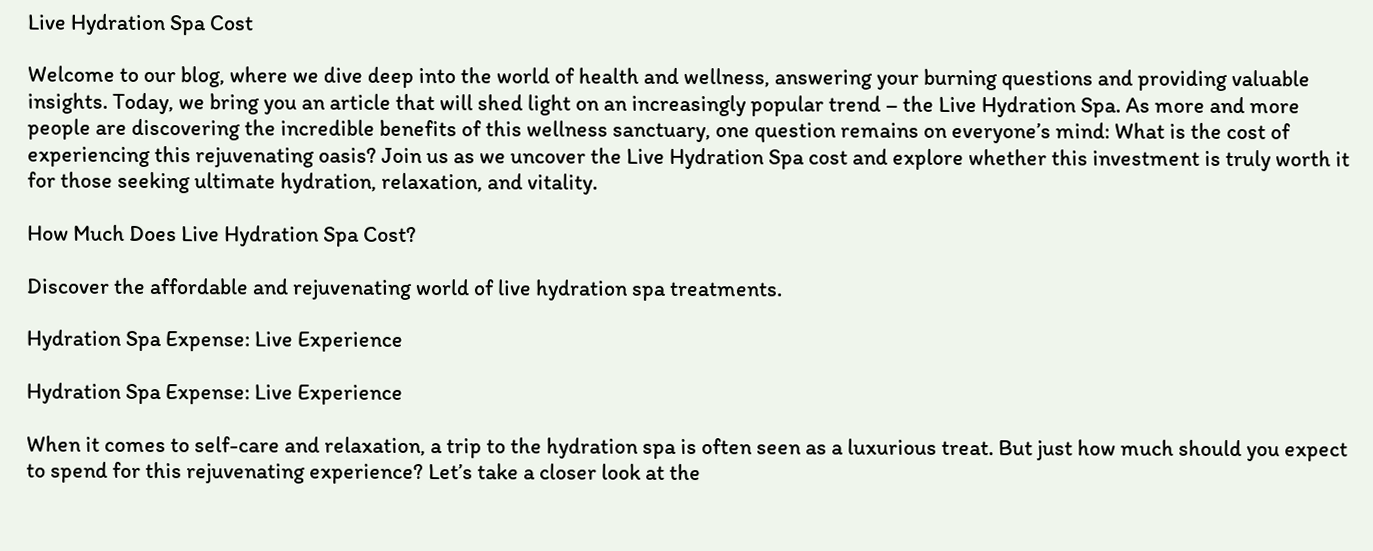Live Hydration Spa Cost

Welcome to our blog, where we dive deep into the world of health and wellness, answering your burning questions and providing valuable insights. Today, we bring you an article that will shed light on an increasingly popular trend – the Live Hydration Spa. As more and more people are discovering the incredible benefits of this wellness sanctuary, one question remains on everyone’s mind: What is the cost of experiencing this rejuvenating oasis? Join us as we uncover the Live Hydration Spa cost and explore whether this investment is truly worth it for those seeking ultimate hydration, relaxation, and vitality.

How Much Does Live Hydration Spa Cost?

Discover the affordable and rejuvenating world of live hydration spa treatments.

Hydration Spa Expense: Live Experience

Hydration Spa Expense: Live Experience

When it comes to self-care and relaxation, a trip to the hydration spa is often seen as a luxurious treat. But just how much should you expect to spend for this rejuvenating experience? Let’s take a closer look at the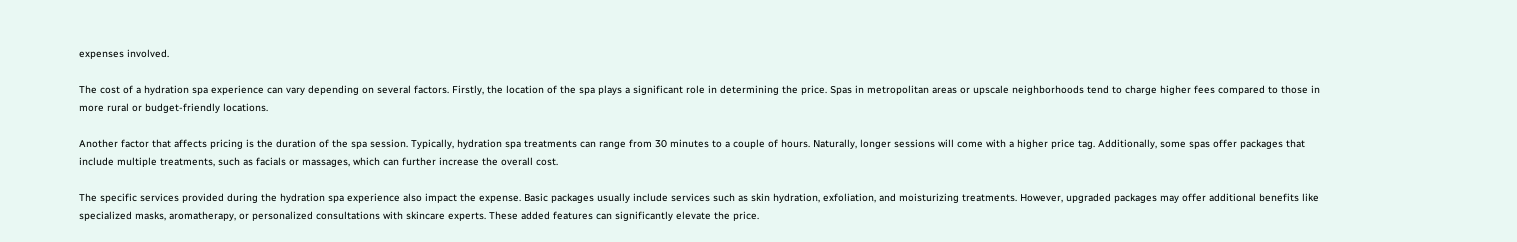expenses involved.

The cost of a hydration spa experience can vary depending on several factors. Firstly, the location of the spa plays a significant role in determining the price. Spas in metropolitan areas or upscale neighborhoods tend to charge higher fees compared to those in more rural or budget-friendly locations.

Another factor that affects pricing is the duration of the spa session. Typically, hydration spa treatments can range from 30 minutes to a couple of hours. Naturally, longer sessions will come with a higher price tag. Additionally, some spas offer packages that include multiple treatments, such as facials or massages, which can further increase the overall cost.

The specific services provided during the hydration spa experience also impact the expense. Basic packages usually include services such as skin hydration, exfoliation, and moisturizing treatments. However, upgraded packages may offer additional benefits like specialized masks, aromatherapy, or personalized consultations with skincare experts. These added features can significantly elevate the price.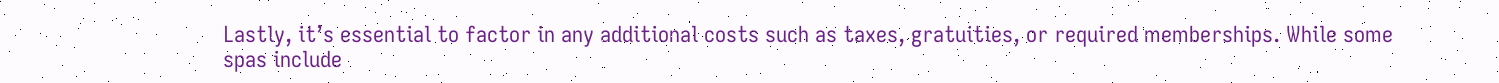Lastly, it’s essential to factor in any additional costs such as taxes, gratuities, or required memberships. While some spas include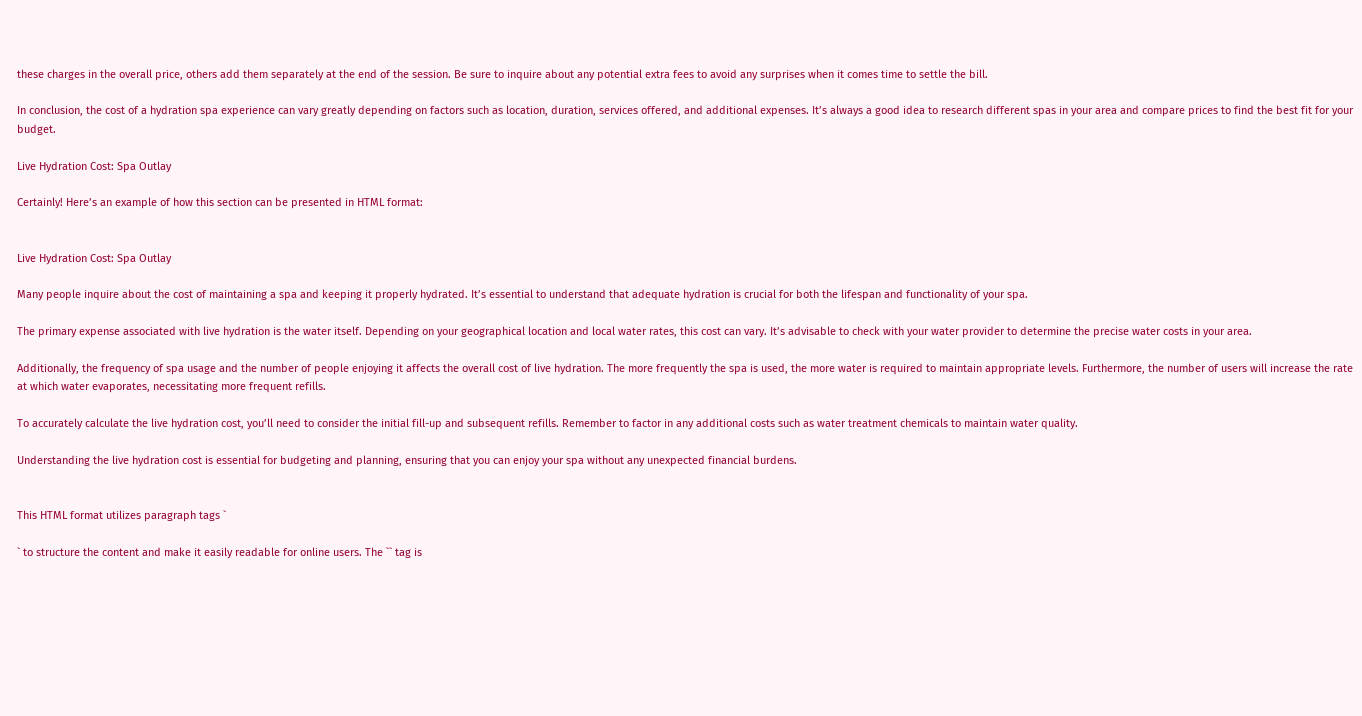these charges in the overall price, others add them separately at the end of the session. Be sure to inquire about any potential extra fees to avoid any surprises when it comes time to settle the bill.

In conclusion, the cost of a hydration spa experience can vary greatly depending on factors such as location, duration, services offered, and additional expenses. It’s always a good idea to research different spas in your area and compare prices to find the best fit for your budget.

Live Hydration Cost: Spa Outlay

Certainly! Here’s an example of how this section can be presented in HTML format:


Live Hydration Cost: Spa Outlay

Many people inquire about the cost of maintaining a spa and keeping it properly hydrated. It’s essential to understand that adequate hydration is crucial for both the lifespan and functionality of your spa.

The primary expense associated with live hydration is the water itself. Depending on your geographical location and local water rates, this cost can vary. It’s advisable to check with your water provider to determine the precise water costs in your area.

Additionally, the frequency of spa usage and the number of people enjoying it affects the overall cost of live hydration. The more frequently the spa is used, the more water is required to maintain appropriate levels. Furthermore, the number of users will increase the rate at which water evaporates, necessitating more frequent refills.

To accurately calculate the live hydration cost, you’ll need to consider the initial fill-up and subsequent refills. Remember to factor in any additional costs such as water treatment chemicals to maintain water quality.

Understanding the live hydration cost is essential for budgeting and planning, ensuring that you can enjoy your spa without any unexpected financial burdens.


This HTML format utilizes paragraph tags `

` to structure the content and make it easily readable for online users. The `` tag is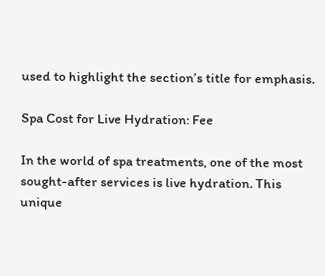used to highlight the section’s title for emphasis.

Spa Cost for Live Hydration: Fee

In the world of spa treatments, one of the most sought-after services is live hydration. This unique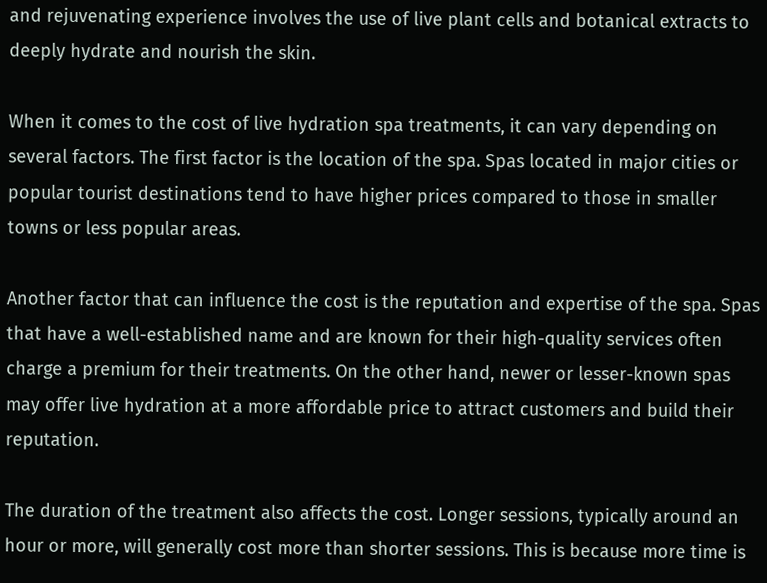and rejuvenating experience involves the use of live plant cells and botanical extracts to deeply hydrate and nourish the skin.

When it comes to the cost of live hydration spa treatments, it can vary depending on several factors. The first factor is the location of the spa. Spas located in major cities or popular tourist destinations tend to have higher prices compared to those in smaller towns or less popular areas.

Another factor that can influence the cost is the reputation and expertise of the spa. Spas that have a well-established name and are known for their high-quality services often charge a premium for their treatments. On the other hand, newer or lesser-known spas may offer live hydration at a more affordable price to attract customers and build their reputation.

The duration of the treatment also affects the cost. Longer sessions, typically around an hour or more, will generally cost more than shorter sessions. This is because more time is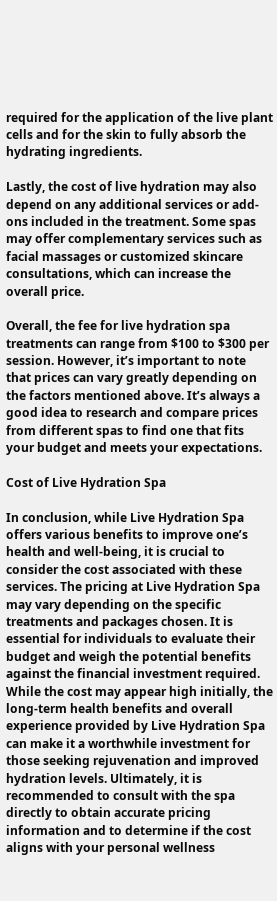required for the application of the live plant cells and for the skin to fully absorb the hydrating ingredients.

Lastly, the cost of live hydration may also depend on any additional services or add-ons included in the treatment. Some spas may offer complementary services such as facial massages or customized skincare consultations, which can increase the overall price.

Overall, the fee for live hydration spa treatments can range from $100 to $300 per session. However, it’s important to note that prices can vary greatly depending on the factors mentioned above. It’s always a good idea to research and compare prices from different spas to find one that fits your budget and meets your expectations.

Cost of Live Hydration Spa

In conclusion, while Live Hydration Spa offers various benefits to improve one’s health and well-being, it is crucial to consider the cost associated with these services. The pricing at Live Hydration Spa may vary depending on the specific treatments and packages chosen. It is essential for individuals to evaluate their budget and weigh the potential benefits against the financial investment required. While the cost may appear high initially, the long-term health benefits and overall experience provided by Live Hydration Spa can make it a worthwhile investment for those seeking rejuvenation and improved hydration levels. Ultimately, it is recommended to consult with the spa directly to obtain accurate pricing information and to determine if the cost aligns with your personal wellness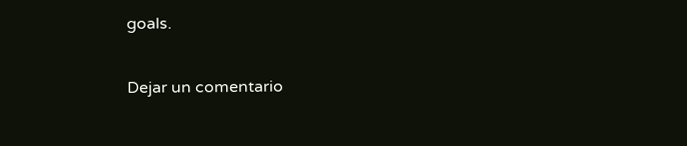goals.

Dejar un comentario